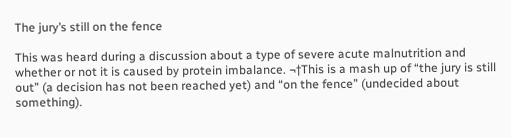The jury’s still on the fence

This was heard during a discussion about a type of severe acute malnutrition and whether or not it is caused by protein imbalance. ¬†This is a mash up of “the jury is still out” (a decision has not been reached yet) and “on the fence” (undecided about something).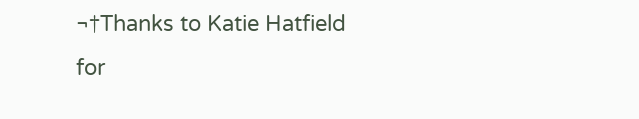¬†Thanks to Katie Hatfield for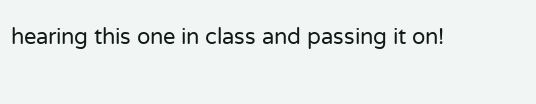hearing this one in class and passing it on!